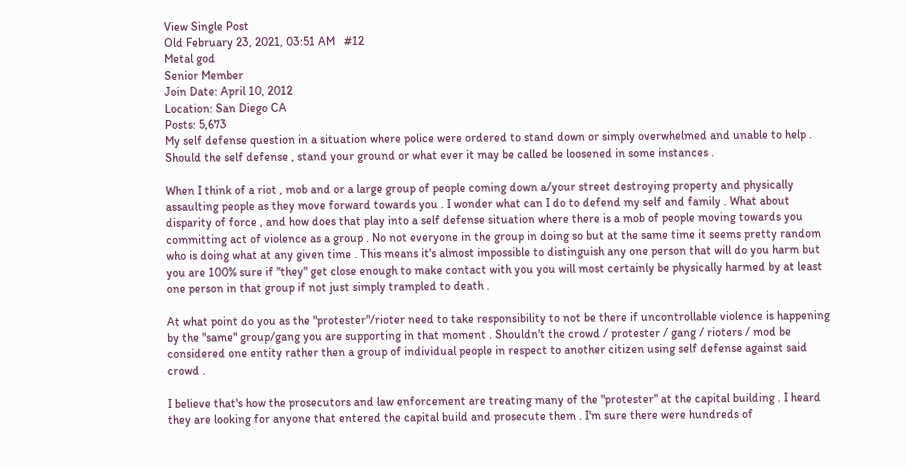View Single Post
Old February 23, 2021, 03:51 AM   #12
Metal god
Senior Member
Join Date: April 10, 2012
Location: San Diego CA
Posts: 5,673
My self defense question in a situation where police were ordered to stand down or simply overwhelmed and unable to help . Should the self defense , stand your ground or what ever it may be called be loosened in some instances .

When I think of a riot , mob and or a large group of people coming down a/your street destroying property and physically assaulting people as they move forward towards you . I wonder what can I do to defend my self and family . What about disparity of force , and how does that play into a self defense situation where there is a mob of people moving towards you committing act of violence as a group . No not everyone in the group in doing so but at the same time it seems pretty random who is doing what at any given time . This means it's almost impossible to distinguish any one person that will do you harm but you are 100% sure if "they" get close enough to make contact with you you will most certainly be physically harmed by at least one person in that group if not just simply trampled to death .

At what point do you as the "protester"/rioter need to take responsibility to not be there if uncontrollable violence is happening by the "same" group/gang you are supporting in that moment . Shouldn't the crowd / protester / gang / rioters / mod be considered one entity rather then a group of individual people in respect to another citizen using self defense against said crowd .

I believe that's how the prosecutors and law enforcement are treating many of the "protester" at the capital building . I heard they are looking for anyone that entered the capital build and prosecute them . I'm sure there were hundreds of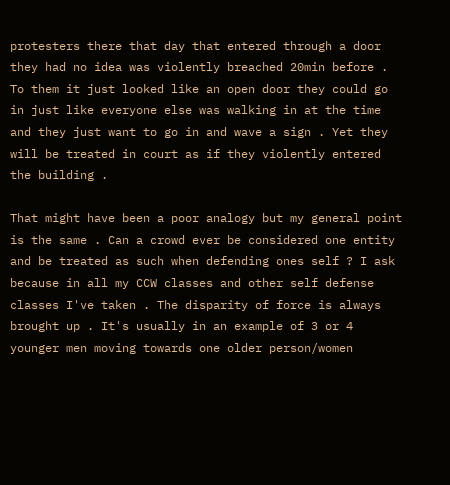protesters there that day that entered through a door they had no idea was violently breached 20min before . To them it just looked like an open door they could go in just like everyone else was walking in at the time and they just want to go in and wave a sign . Yet they will be treated in court as if they violently entered the building .

That might have been a poor analogy but my general point is the same . Can a crowd ever be considered one entity and be treated as such when defending ones self ? I ask because in all my CCW classes and other self defense classes I've taken . The disparity of force is always brought up . It's usually in an example of 3 or 4 younger men moving towards one older person/women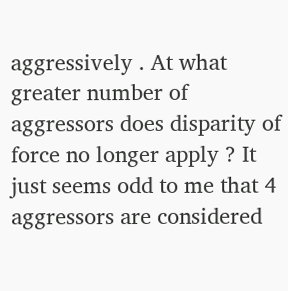aggressively . At what greater number of aggressors does disparity of force no longer apply ? It just seems odd to me that 4 aggressors are considered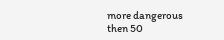more dangerous then 50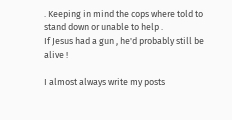. Keeping in mind the cops where told to stand down or unable to help .
If Jesus had a gun , he'd probably still be alive !

I almost always write my posts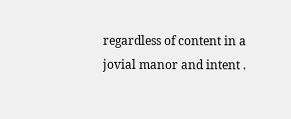regardless of content in a jovial manor and intent .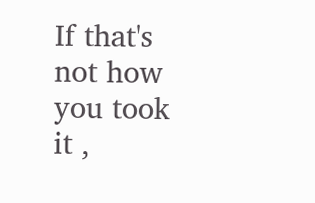If that's not how you took it ,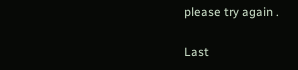please try again .

Last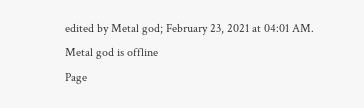edited by Metal god; February 23, 2021 at 04:01 AM.
Metal god is offline
Page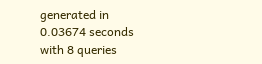generated in 0.03674 seconds with 8 queries